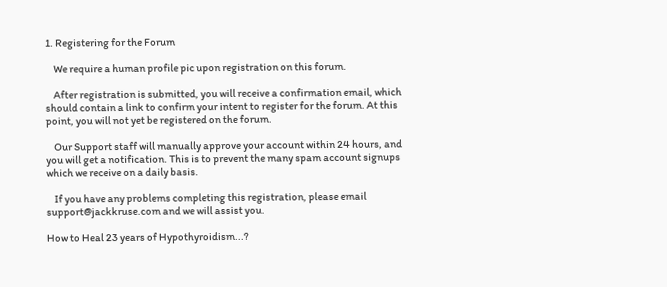1. Registering for the Forum

    We require a human profile pic upon registration on this forum.

    After registration is submitted, you will receive a confirmation email, which should contain a link to confirm your intent to register for the forum. At this point, you will not yet be registered on the forum.

    Our Support staff will manually approve your account within 24 hours, and you will get a notification. This is to prevent the many spam account signups which we receive on a daily basis.

    If you have any problems completing this registration, please email support@jackkruse.com and we will assist you.

How to Heal 23 years of Hypothyroidism...?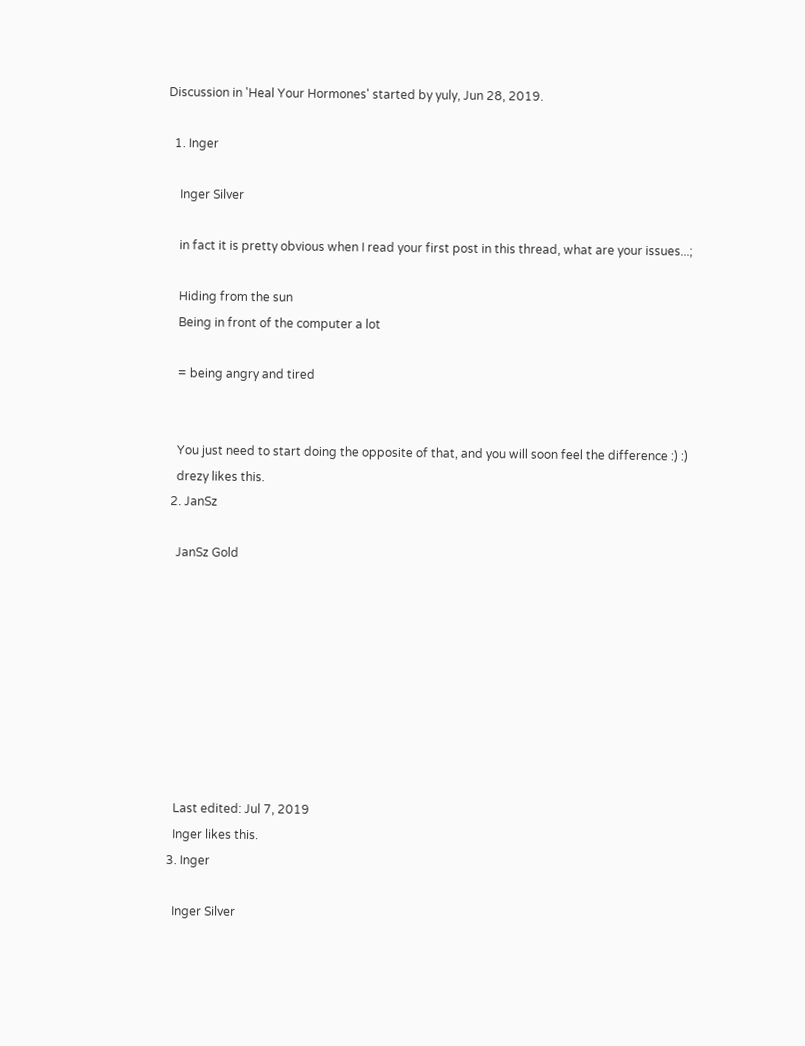Discussion in 'Heal Your Hormones' started by yuly, Jun 28, 2019.

  1. Inger

    Inger Silver

    in fact it is pretty obvious when I read your first post in this thread, what are your issues...;

    Hiding from the sun
    Being in front of the computer a lot

    = being angry and tired


    You just need to start doing the opposite of that, and you will soon feel the difference :) :)
    drezy likes this.
  2. JanSz

    JanSz Gold









    Last edited: Jul 7, 2019
    Inger likes this.
  3. Inger

    Inger Silver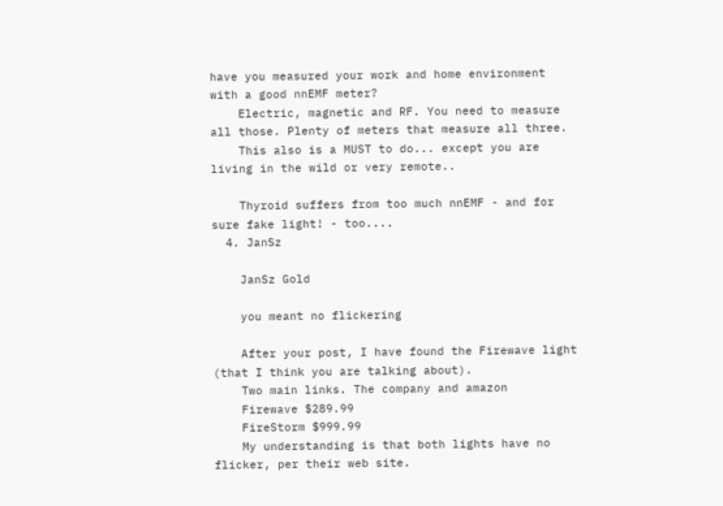have you measured your work and home environment with a good nnEMF meter?
    Electric, magnetic and RF. You need to measure all those. Plenty of meters that measure all three.
    This also is a MUST to do... except you are living in the wild or very remote..

    Thyroid suffers from too much nnEMF - and for sure fake light! - too....
  4. JanSz

    JanSz Gold

    you meant no flickering

    After your post, I have found the Firewave light (that I think you are talking about).
    Two main links. The company and amazon
    Firewave $289.99
    FireStorm $999.99
    My understanding is that both lights have no flicker, per their web site.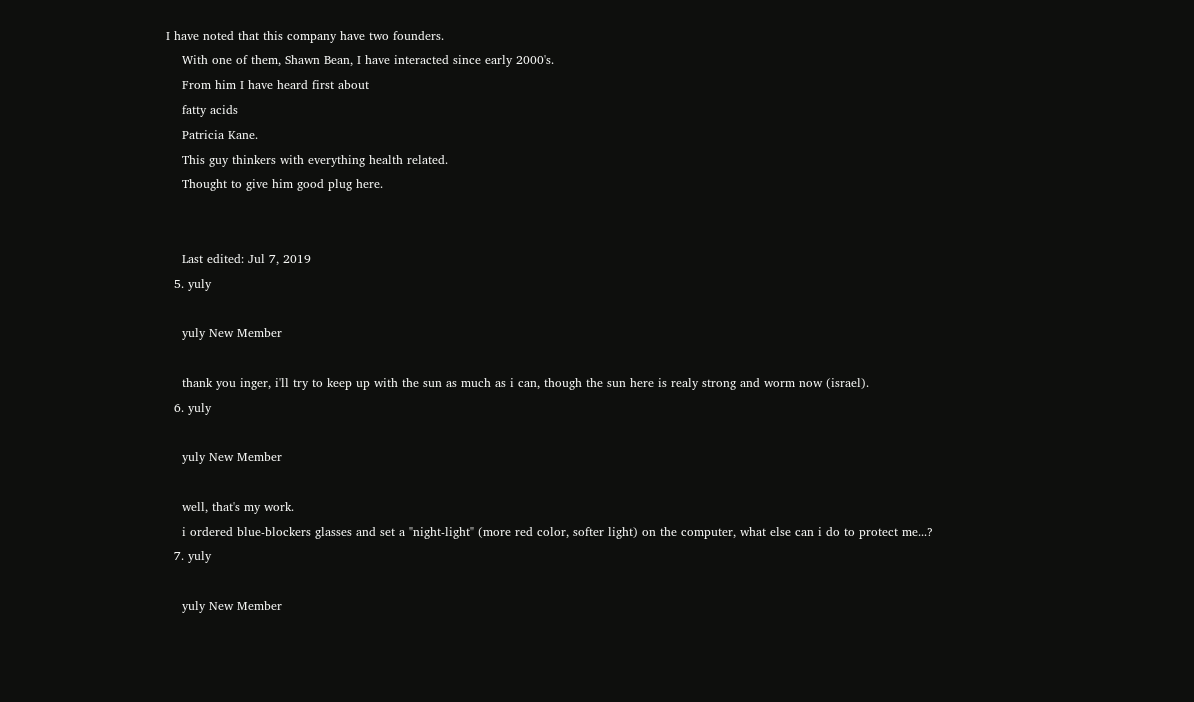I have noted that this company have two founders.
    With one of them, Shawn Bean, I have interacted since early 2000's.
    From him I have heard first about
    fatty acids
    Patricia Kane.
    This guy thinkers with everything health related.
    Thought to give him good plug here.


    Last edited: Jul 7, 2019
  5. yuly

    yuly New Member

    thank you inger, i'll try to keep up with the sun as much as i can, though the sun here is realy strong and worm now (israel).
  6. yuly

    yuly New Member

    well, that's my work.
    i ordered blue-blockers glasses and set a "night-light" (more red color, softer light) on the computer, what else can i do to protect me...?
  7. yuly

    yuly New Member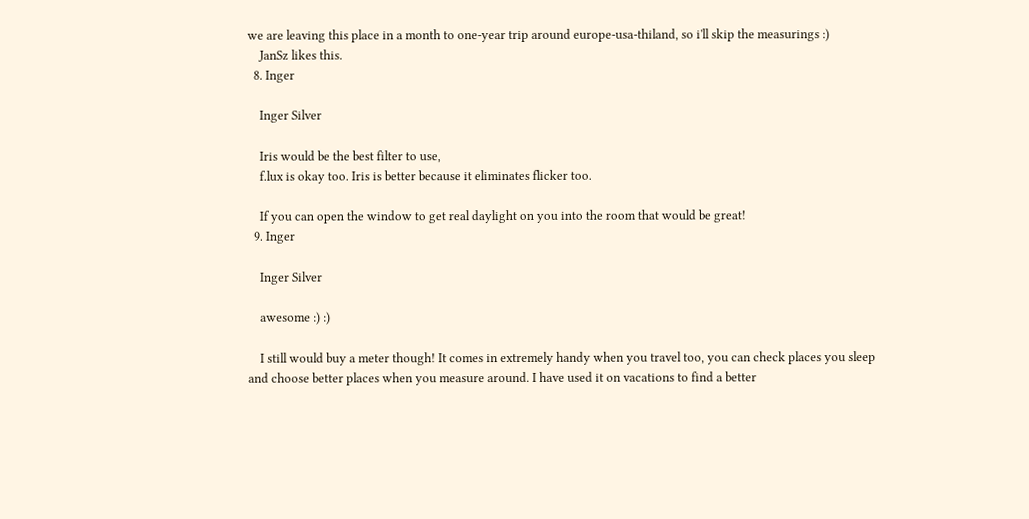we are leaving this place in a month to one-year trip around europe-usa-thiland, so i'll skip the measurings :)
    JanSz likes this.
  8. Inger

    Inger Silver

    Iris would be the best filter to use,
    f.lux is okay too. Iris is better because it eliminates flicker too.

    If you can open the window to get real daylight on you into the room that would be great!
  9. Inger

    Inger Silver

    awesome :) :)

    I still would buy a meter though! It comes in extremely handy when you travel too, you can check places you sleep and choose better places when you measure around. I have used it on vacations to find a better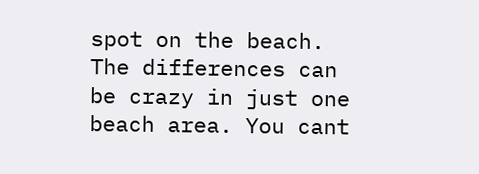spot on the beach. The differences can be crazy in just one beach area. You cant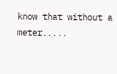know that without a meter.....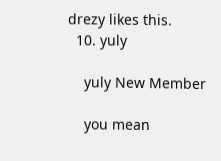drezy likes this.
  10. yuly

    yuly New Member

    you mean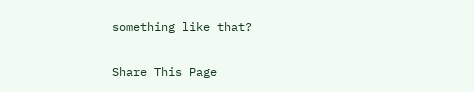something like that?

Share This Page